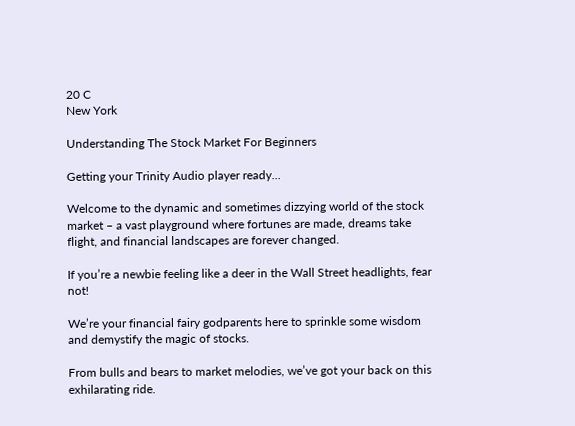20 C
New York

Understanding The Stock Market For Beginners

Getting your Trinity Audio player ready...

Welcome to the dynamic and sometimes dizzying world of the stock market – a vast playground where fortunes are made, dreams take flight, and financial landscapes are forever changed.

If you’re a newbie feeling like a deer in the Wall Street headlights, fear not!

We’re your financial fairy godparents here to sprinkle some wisdom and demystify the magic of stocks.

From bulls and bears to market melodies, we’ve got your back on this exhilarating ride.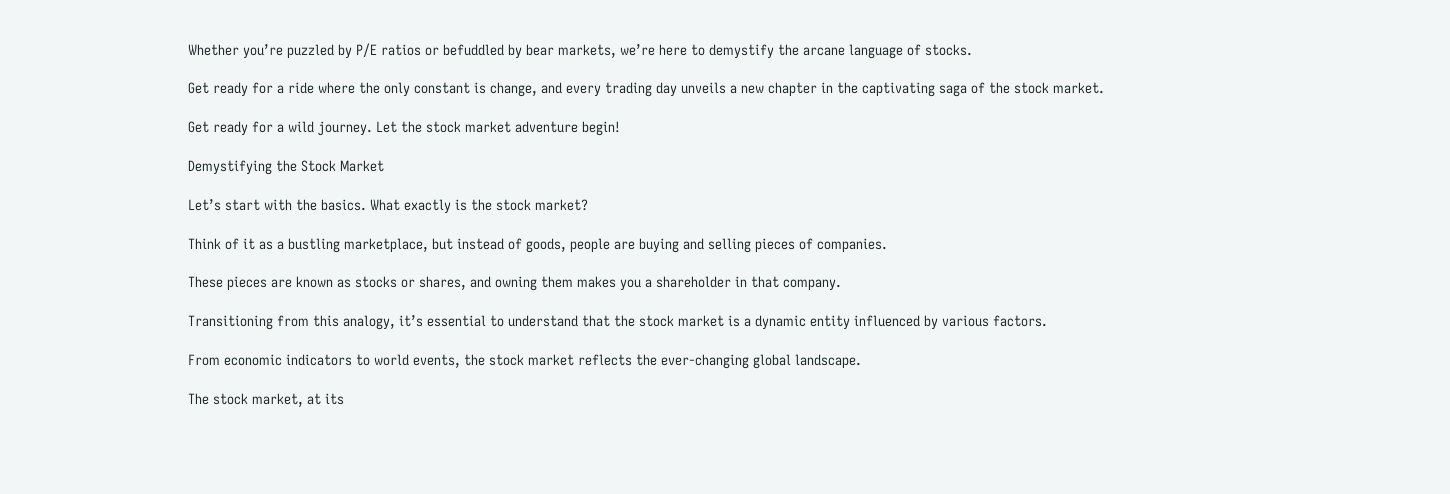Whether you’re puzzled by P/E ratios or befuddled by bear markets, we’re here to demystify the arcane language of stocks.

Get ready for a ride where the only constant is change, and every trading day unveils a new chapter in the captivating saga of the stock market.

Get ready for a wild journey. Let the stock market adventure begin!

Demystifying the Stock Market

Let’s start with the basics. What exactly is the stock market?

Think of it as a bustling marketplace, but instead of goods, people are buying and selling pieces of companies.

These pieces are known as stocks or shares, and owning them makes you a shareholder in that company.

Transitioning from this analogy, it’s essential to understand that the stock market is a dynamic entity influenced by various factors.

From economic indicators to world events, the stock market reflects the ever-changing global landscape.

The stock market, at its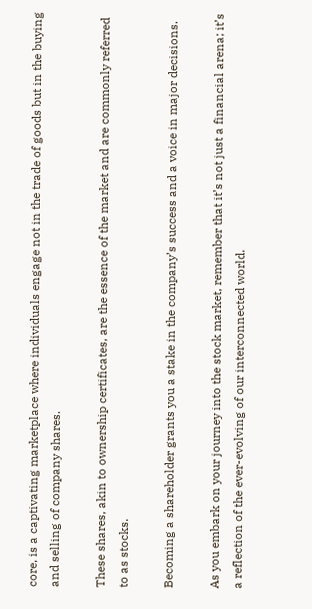core, is a captivating marketplace where individuals engage not in the trade of goods but in the buying and selling of company shares.

These shares, akin to ownership certificates, are the essence of the market and are commonly referred to as stocks.

Becoming a shareholder grants you a stake in the company’s success and a voice in major decisions.

As you embark on your journey into the stock market, remember that it’s not just a financial arena; it’s a reflection of the ever-evolving of our interconnected world.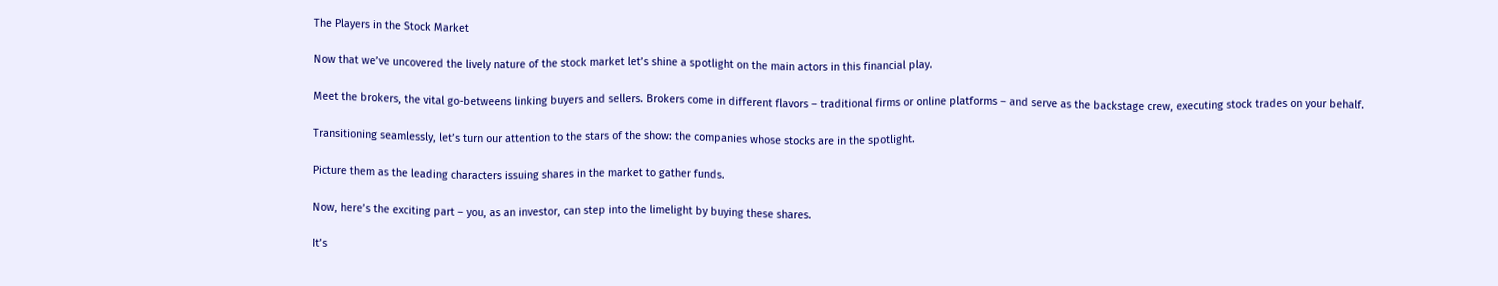The Players in the Stock Market

Now that we’ve uncovered the lively nature of the stock market let’s shine a spotlight on the main actors in this financial play.

Meet the brokers, the vital go-betweens linking buyers and sellers. Brokers come in different flavors – traditional firms or online platforms – and serve as the backstage crew, executing stock trades on your behalf.

Transitioning seamlessly, let’s turn our attention to the stars of the show: the companies whose stocks are in the spotlight.

Picture them as the leading characters issuing shares in the market to gather funds.

Now, here’s the exciting part – you, as an investor, can step into the limelight by buying these shares.

It’s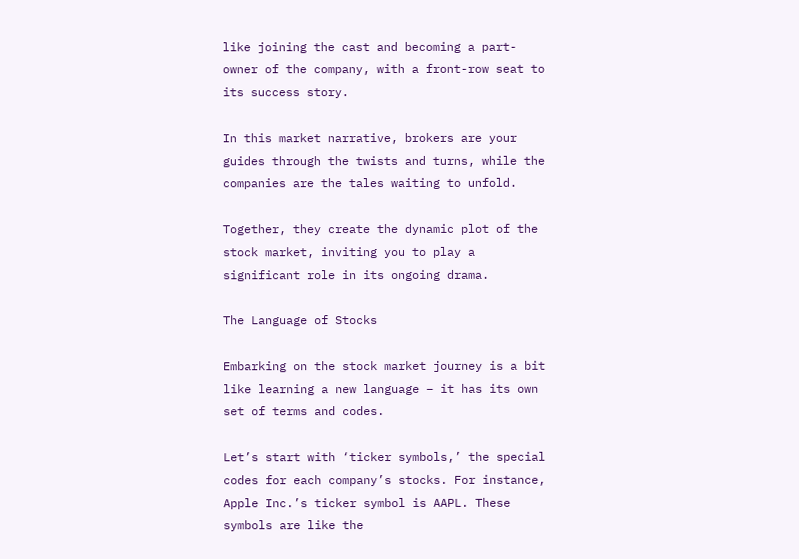like joining the cast and becoming a part-owner of the company, with a front-row seat to its success story.

In this market narrative, brokers are your guides through the twists and turns, while the companies are the tales waiting to unfold.

Together, they create the dynamic plot of the stock market, inviting you to play a significant role in its ongoing drama.

The Language of Stocks

Embarking on the stock market journey is a bit like learning a new language – it has its own set of terms and codes.

Let’s start with ‘ticker symbols,’ the special codes for each company’s stocks. For instance, Apple Inc.’s ticker symbol is AAPL. These symbols are like the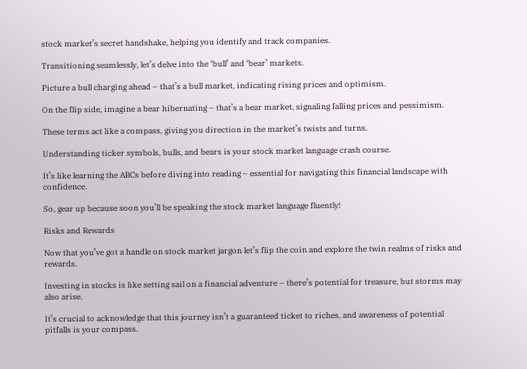stock market’s secret handshake, helping you identify and track companies.

Transitioning seamlessly, let’s delve into the ‘bull’ and ‘bear’ markets.

Picture a bull charging ahead – that’s a bull market, indicating rising prices and optimism.

On the flip side, imagine a bear hibernating – that’s a bear market, signaling falling prices and pessimism.

These terms act like a compass, giving you direction in the market’s twists and turns.

Understanding ticker symbols, bulls, and bears is your stock market language crash course.

It’s like learning the ABCs before diving into reading – essential for navigating this financial landscape with confidence.

So, gear up because soon you’ll be speaking the stock market language fluently!

Risks and Rewards

Now that you’ve got a handle on stock market jargon let’s flip the coin and explore the twin realms of risks and rewards.

Investing in stocks is like setting sail on a financial adventure – there’s potential for treasure, but storms may also arise.

It’s crucial to acknowledge that this journey isn’t a guaranteed ticket to riches, and awareness of potential pitfalls is your compass.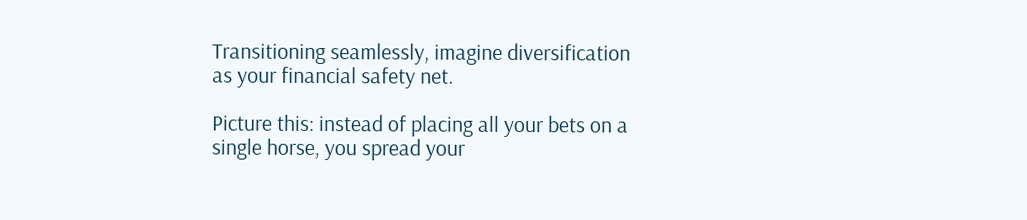Transitioning seamlessly, imagine diversification as your financial safety net.

Picture this: instead of placing all your bets on a single horse, you spread your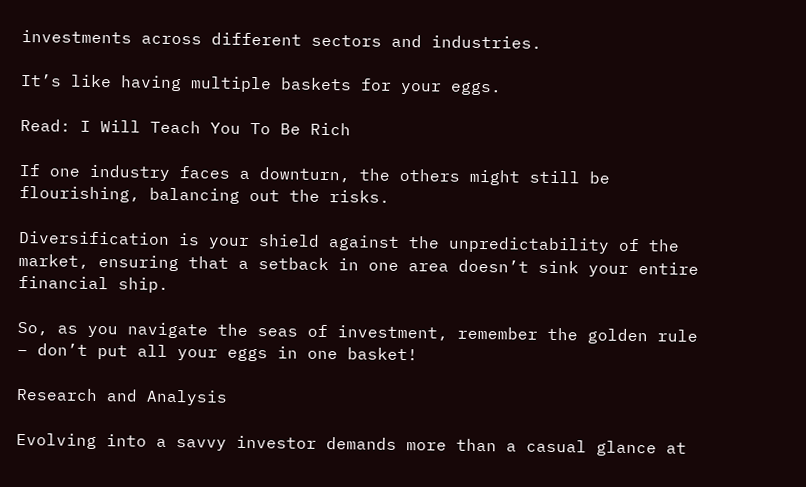investments across different sectors and industries.

It’s like having multiple baskets for your eggs.

Read: I Will Teach You To Be Rich

If one industry faces a downturn, the others might still be flourishing, balancing out the risks.

Diversification is your shield against the unpredictability of the market, ensuring that a setback in one area doesn’t sink your entire financial ship.

So, as you navigate the seas of investment, remember the golden rule – don’t put all your eggs in one basket!

Research and Analysis

Evolving into a savvy investor demands more than a casual glance at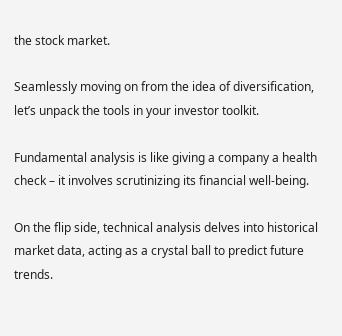the stock market.

Seamlessly moving on from the idea of diversification, let’s unpack the tools in your investor toolkit.

Fundamental analysis is like giving a company a health check – it involves scrutinizing its financial well-being.

On the flip side, technical analysis delves into historical market data, acting as a crystal ball to predict future trends.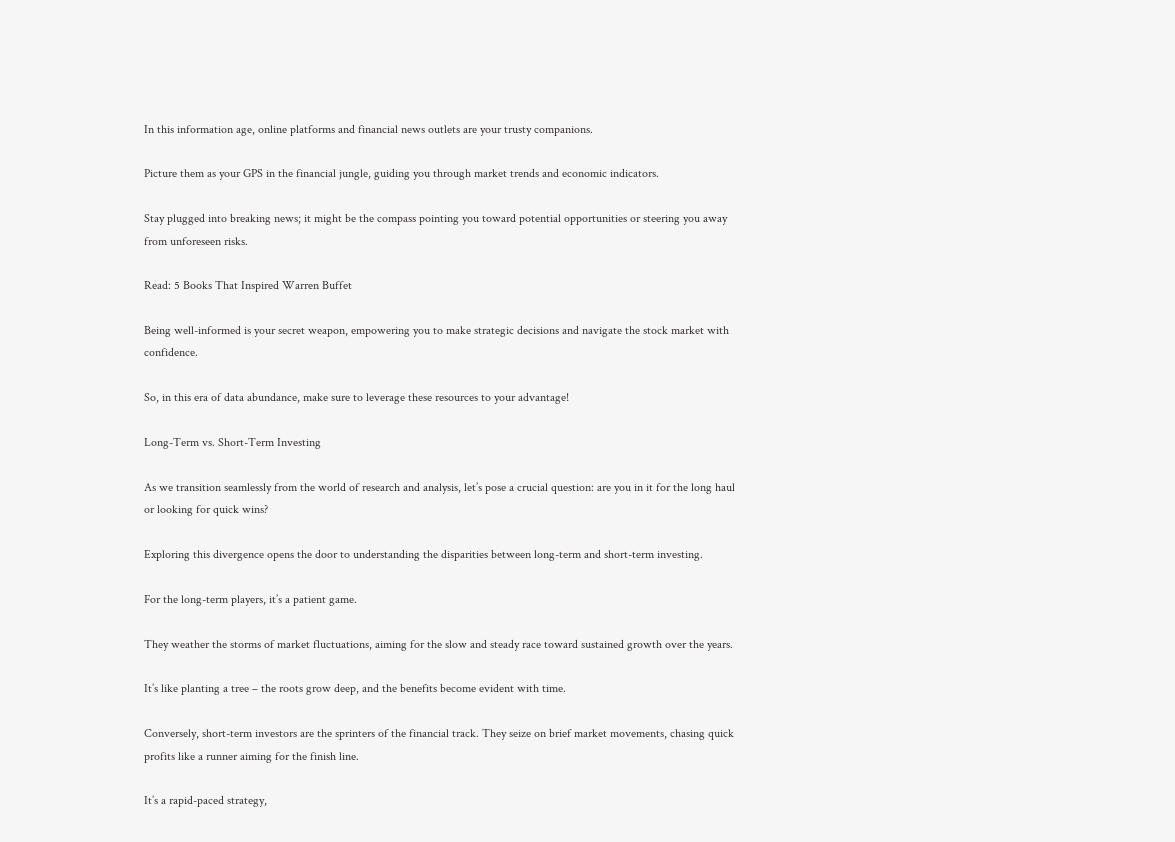In this information age, online platforms and financial news outlets are your trusty companions.

Picture them as your GPS in the financial jungle, guiding you through market trends and economic indicators.

Stay plugged into breaking news; it might be the compass pointing you toward potential opportunities or steering you away from unforeseen risks.

Read: 5 Books That Inspired Warren Buffet

Being well-informed is your secret weapon, empowering you to make strategic decisions and navigate the stock market with confidence.

So, in this era of data abundance, make sure to leverage these resources to your advantage!

Long-Term vs. Short-Term Investing

As we transition seamlessly from the world of research and analysis, let’s pose a crucial question: are you in it for the long haul or looking for quick wins?

Exploring this divergence opens the door to understanding the disparities between long-term and short-term investing.

For the long-term players, it’s a patient game.

They weather the storms of market fluctuations, aiming for the slow and steady race toward sustained growth over the years.

It’s like planting a tree – the roots grow deep, and the benefits become evident with time.

Conversely, short-term investors are the sprinters of the financial track. They seize on brief market movements, chasing quick profits like a runner aiming for the finish line.

It’s a rapid-paced strategy,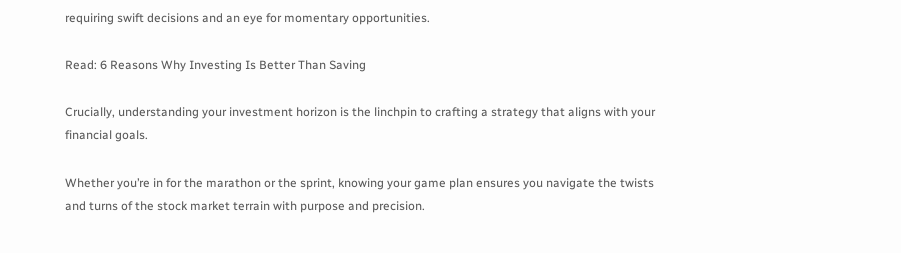requiring swift decisions and an eye for momentary opportunities.

Read: 6 Reasons Why Investing Is Better Than Saving

Crucially, understanding your investment horizon is the linchpin to crafting a strategy that aligns with your financial goals.

Whether you’re in for the marathon or the sprint, knowing your game plan ensures you navigate the twists and turns of the stock market terrain with purpose and precision.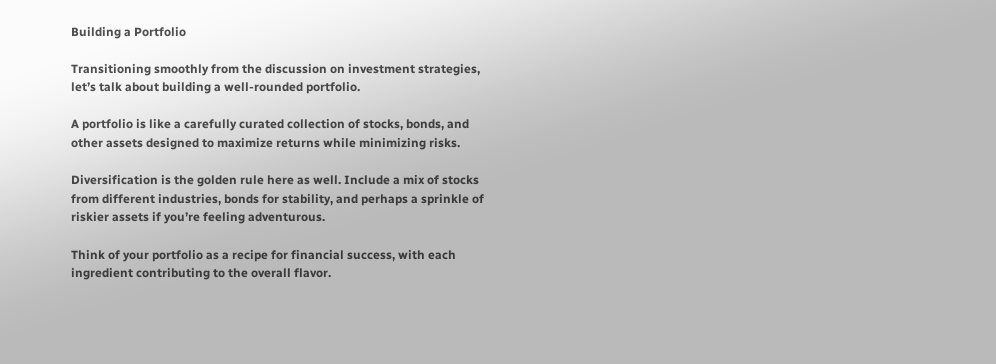Building a Portfolio

Transitioning smoothly from the discussion on investment strategies, let’s talk about building a well-rounded portfolio.

A portfolio is like a carefully curated collection of stocks, bonds, and other assets designed to maximize returns while minimizing risks.

Diversification is the golden rule here as well. Include a mix of stocks from different industries, bonds for stability, and perhaps a sprinkle of riskier assets if you’re feeling adventurous.

Think of your portfolio as a recipe for financial success, with each ingredient contributing to the overall flavor.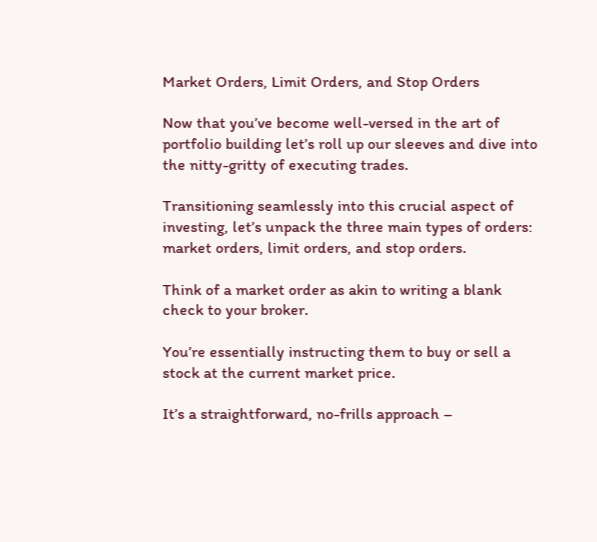Market Orders, Limit Orders, and Stop Orders

Now that you’ve become well-versed in the art of portfolio building let’s roll up our sleeves and dive into the nitty-gritty of executing trades.

Transitioning seamlessly into this crucial aspect of investing, let’s unpack the three main types of orders: market orders, limit orders, and stop orders.

Think of a market order as akin to writing a blank check to your broker.

You’re essentially instructing them to buy or sell a stock at the current market price.

It’s a straightforward, no-frills approach –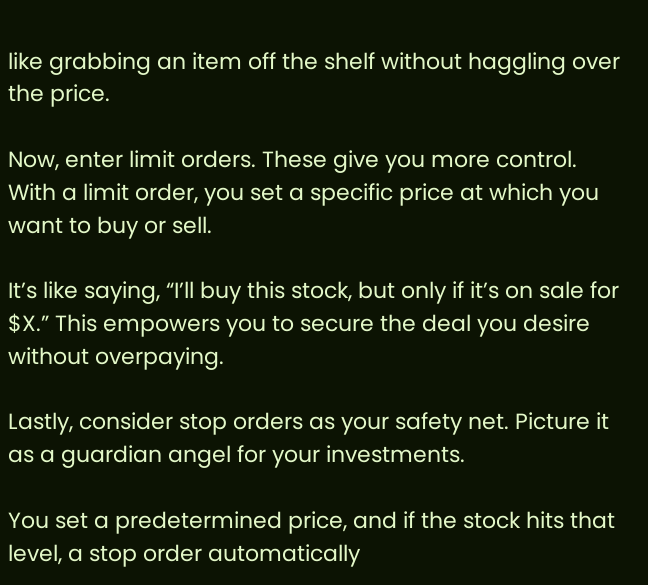like grabbing an item off the shelf without haggling over the price.

Now, enter limit orders. These give you more control. With a limit order, you set a specific price at which you want to buy or sell.

It’s like saying, “I’ll buy this stock, but only if it’s on sale for $X.” This empowers you to secure the deal you desire without overpaying.

Lastly, consider stop orders as your safety net. Picture it as a guardian angel for your investments.

You set a predetermined price, and if the stock hits that level, a stop order automatically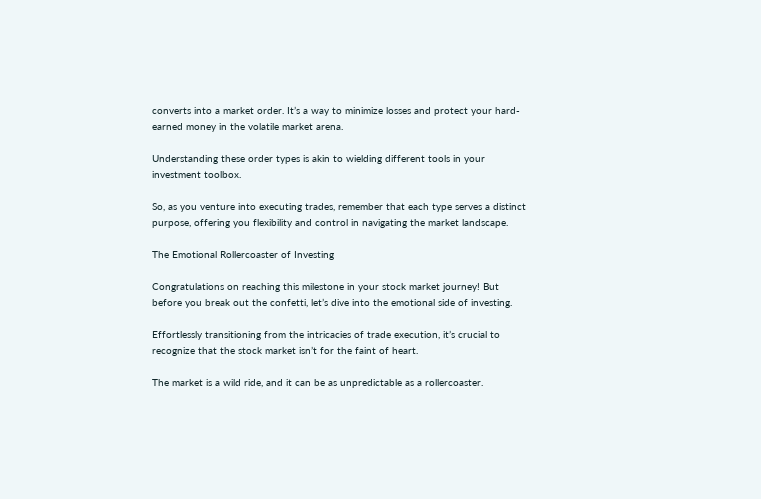converts into a market order. It’s a way to minimize losses and protect your hard-earned money in the volatile market arena.

Understanding these order types is akin to wielding different tools in your investment toolbox.

So, as you venture into executing trades, remember that each type serves a distinct purpose, offering you flexibility and control in navigating the market landscape.

The Emotional Rollercoaster of Investing

Congratulations on reaching this milestone in your stock market journey! But before you break out the confetti, let’s dive into the emotional side of investing.

Effortlessly transitioning from the intricacies of trade execution, it’s crucial to recognize that the stock market isn’t for the faint of heart.

The market is a wild ride, and it can be as unpredictable as a rollercoaster.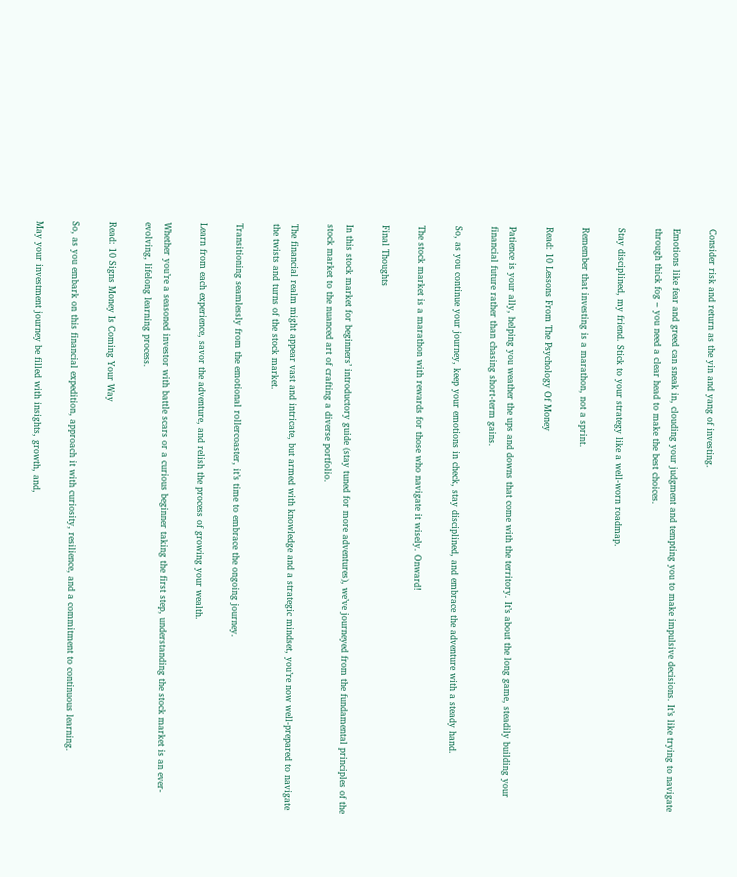Consider risk and return as the yin and yang of investing.

Emotions like fear and greed can sneak in, clouding your judgment and tempting you to make impulsive decisions. It’s like trying to navigate through thick fog – you need a clear head to make the best choices.

Stay disciplined, my friend. Stick to your strategy like a well-worn roadmap.

Remember that investing is a marathon, not a sprint.

Read: 10 Lessons From The Psychology Of Money

Patience is your ally, helping you weather the ups and downs that come with the territory. It’s about the long game, steadily building your financial future rather than chasing short-term gains.

So, as you continue your journey, keep your emotions in check, stay disciplined, and embrace the adventure with a steady hand.

The stock market is a marathon with rewards for those who navigate it wisely. Onward!

Final Thoughts

In this stock market for beginners’ introductory guide (stay tuned for more adventures), we’ve journeyed from the fundamental principles of the stock market to the nuanced art of crafting a diverse portfolio.

The financial realm might appear vast and intricate, but armed with knowledge and a strategic mindset, you’re now well-prepared to navigate the twists and turns of the stock market.

Transitioning seamlessly from the emotional rollercoaster, it’s time to embrace the ongoing journey.

Learn from each experience, savor the adventure, and relish the process of growing your wealth.

Whether you’re a seasoned investor with battle scars or a curious beginner taking the first step, understanding the stock market is an ever-evolving, lifelong learning process.

Read: 10 Signs Money Is Coming Your Way

So, as you embark on this financial expedition, approach it with curiosity, resilience, and a commitment to continuous learning.

May your investment journey be filled with insights, growth, and,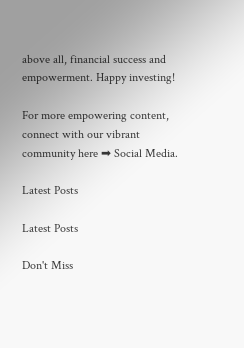above all, financial success and empowerment. Happy investing!

For more empowering content, connect with our vibrant community here ➡ Social Media.

Latest Posts

Latest Posts

Don't Miss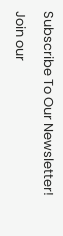Subscribe To Our Newsletter!

Join our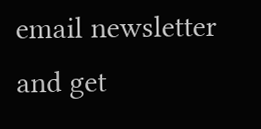email newsletter and get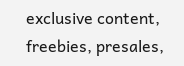exclusive content, freebies, presales,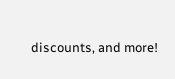discounts, and more!